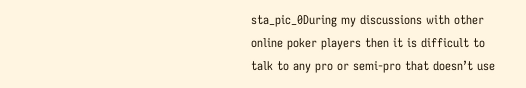sta_pic_0During my discussions with other online poker players then it is difficult to talk to any pro or semi-pro that doesn’t use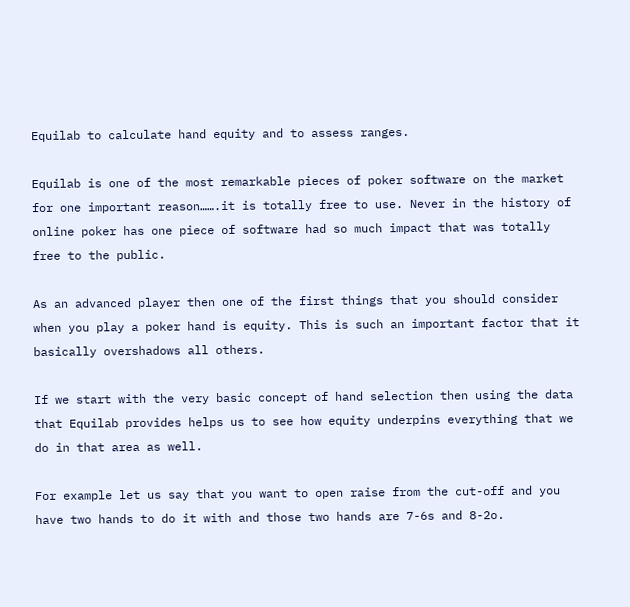Equilab to calculate hand equity and to assess ranges.

Equilab is one of the most remarkable pieces of poker software on the market for one important reason…….it is totally free to use. Never in the history of online poker has one piece of software had so much impact that was totally free to the public.

As an advanced player then one of the first things that you should consider when you play a poker hand is equity. This is such an important factor that it basically overshadows all others.

If we start with the very basic concept of hand selection then using the data that Equilab provides helps us to see how equity underpins everything that we do in that area as well.

For example let us say that you want to open raise from the cut-off and you have two hands to do it with and those two hands are 7-6s and 8-2o.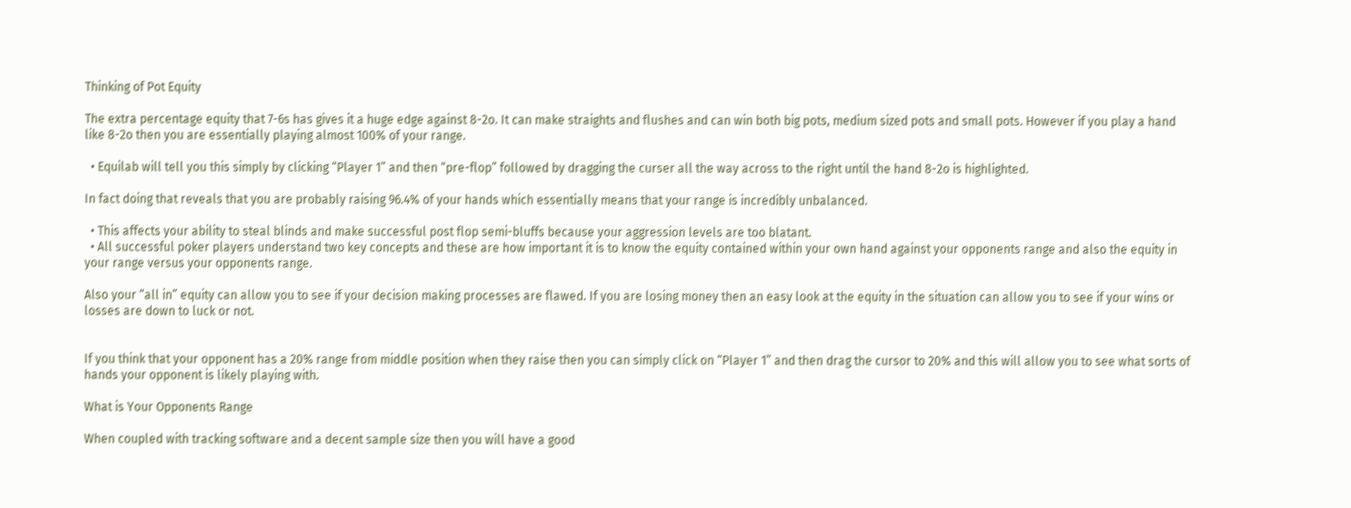Thinking of Pot Equity

The extra percentage equity that 7-6s has gives it a huge edge against 8-2o. It can make straights and flushes and can win both big pots, medium sized pots and small pots. However if you play a hand like 8-2o then you are essentially playing almost 100% of your range.

  • Equilab will tell you this simply by clicking “Player 1” and then “pre-flop” followed by dragging the curser all the way across to the right until the hand 8-2o is highlighted.

In fact doing that reveals that you are probably raising 96.4% of your hands which essentially means that your range is incredibly unbalanced.

  • This affects your ability to steal blinds and make successful post flop semi-bluffs because your aggression levels are too blatant.
  • All successful poker players understand two key concepts and these are how important it is to know the equity contained within your own hand against your opponents range and also the equity in your range versus your opponents range.

Also your “all in” equity can allow you to see if your decision making processes are flawed. If you are losing money then an easy look at the equity in the situation can allow you to see if your wins or losses are down to luck or not.


If you think that your opponent has a 20% range from middle position when they raise then you can simply click on “Player 1” and then drag the cursor to 20% and this will allow you to see what sorts of hands your opponent is likely playing with.

What is Your Opponents Range

When coupled with tracking software and a decent sample size then you will have a good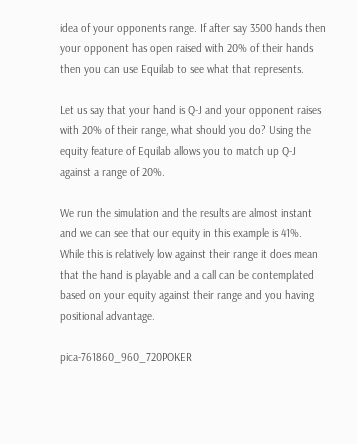idea of your opponents range. If after say 3500 hands then your opponent has open raised with 20% of their hands then you can use Equilab to see what that represents.

Let us say that your hand is Q-J and your opponent raises with 20% of their range, what should you do? Using the equity feature of Equilab allows you to match up Q-J against a range of 20%.

We run the simulation and the results are almost instant and we can see that our equity in this example is 41%. While this is relatively low against their range it does mean that the hand is playable and a call can be contemplated based on your equity against their range and you having positional advantage.

pica-761860_960_720POKER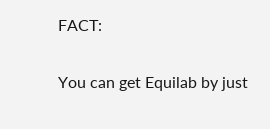FACT:

You can get Equilab by just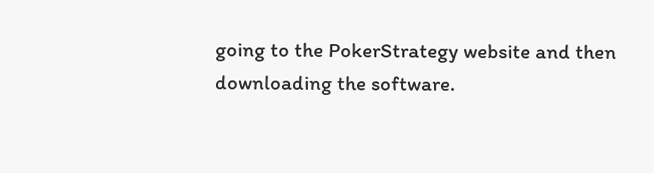going to the PokerStrategy website and then downloading the software.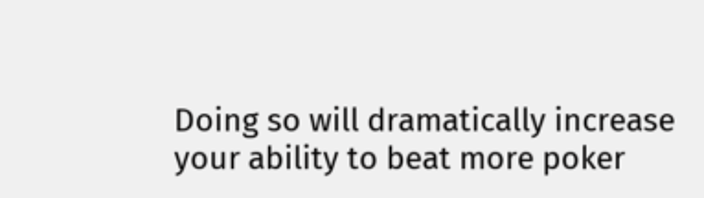Doing so will dramatically increase your ability to beat more poker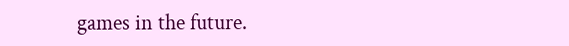games in the future.